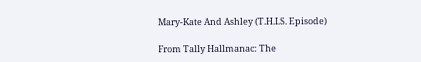Mary-Kate And Ashley (T.H.I.S. Episode)

From Tally Hallmanac: The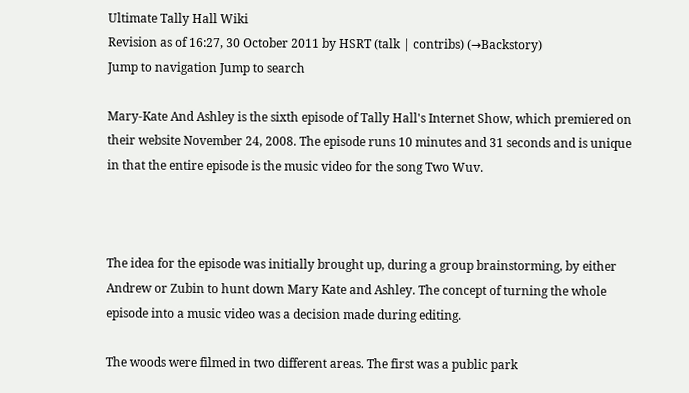Ultimate Tally Hall Wiki
Revision as of 16:27, 30 October 2011 by HSRT (talk | contribs) (→Backstory)
Jump to navigation Jump to search

Mary-Kate And Ashley is the sixth episode of Tally Hall's Internet Show, which premiered on their website November 24, 2008. The episode runs 10 minutes and 31 seconds and is unique in that the entire episode is the music video for the song Two Wuv.



The idea for the episode was initially brought up, during a group brainstorming, by either Andrew or Zubin to hunt down Mary Kate and Ashley. The concept of turning the whole episode into a music video was a decision made during editing.

The woods were filmed in two different areas. The first was a public park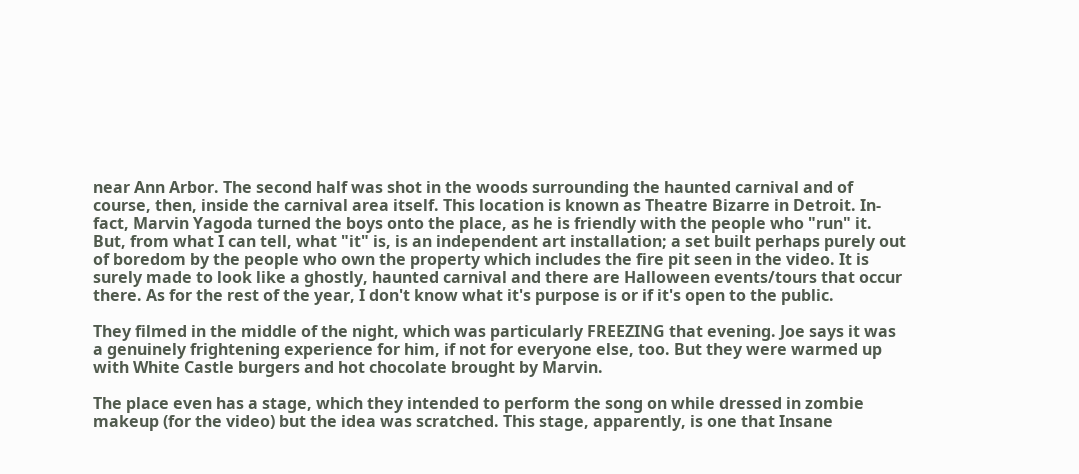near Ann Arbor. The second half was shot in the woods surrounding the haunted carnival and of course, then, inside the carnival area itself. This location is known as Theatre Bizarre in Detroit. In-fact, Marvin Yagoda turned the boys onto the place, as he is friendly with the people who "run" it. But, from what I can tell, what "it" is, is an independent art installation; a set built perhaps purely out of boredom by the people who own the property which includes the fire pit seen in the video. It is surely made to look like a ghostly, haunted carnival and there are Halloween events/tours that occur there. As for the rest of the year, I don't know what it's purpose is or if it's open to the public.

They filmed in the middle of the night, which was particularly FREEZING that evening. Joe says it was a genuinely frightening experience for him, if not for everyone else, too. But they were warmed up with White Castle burgers and hot chocolate brought by Marvin.

The place even has a stage, which they intended to perform the song on while dressed in zombie makeup (for the video) but the idea was scratched. This stage, apparently, is one that Insane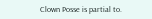Clown Posse is partial to.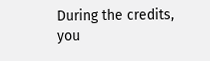During the credits, you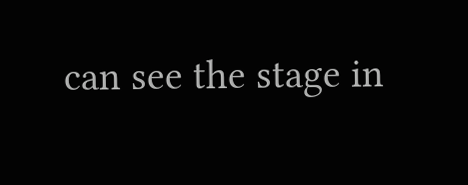can see the stage in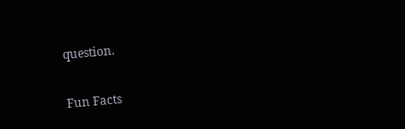question.

Fun Facts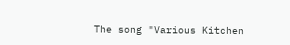The song "Various Kitchen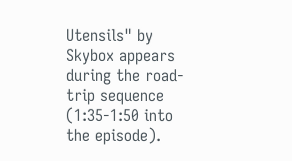Utensils" by Skybox appears during the road-trip sequence (1:35-1:50 into the episode).